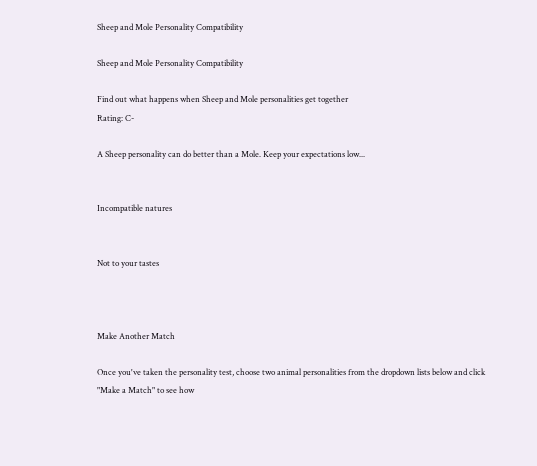Sheep and Mole Personality Compatibility

Sheep and Mole Personality Compatibility

Find out what happens when Sheep and Mole personalities get together
Rating: C-

A Sheep personality can do better than a Mole. Keep your expectations low...


Incompatible natures


Not to your tastes



Make Another Match

Once you've taken the personality test, choose two animal personalities from the dropdown lists below and click "Make a Match" to see how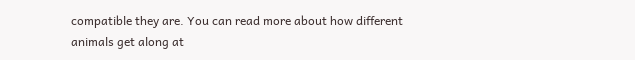compatible they are. You can read more about how different animals get along at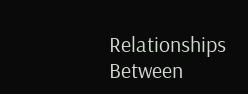Relationships Between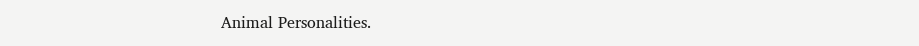Animal Personalities.